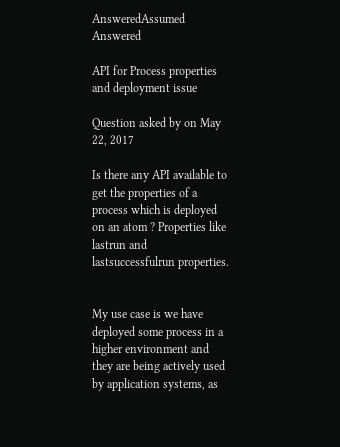AnsweredAssumed Answered

API for Process properties and deployment issue

Question asked by on May 22, 2017

Is there any API available to get the properties of a process which is deployed on an atom ? Properties like lastrun and lastsuccessfulrun properties.


My use case is we have deployed some process in a higher environment and they are being actively used by application systems, as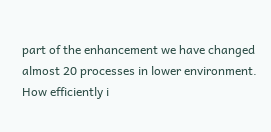part of the enhancement we have changed almost 20 processes in lower environment. How efficiently i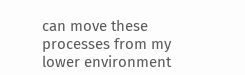can move these processes from my lower environment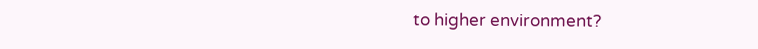to higher environment?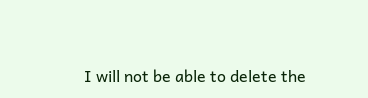I will not be able to delete the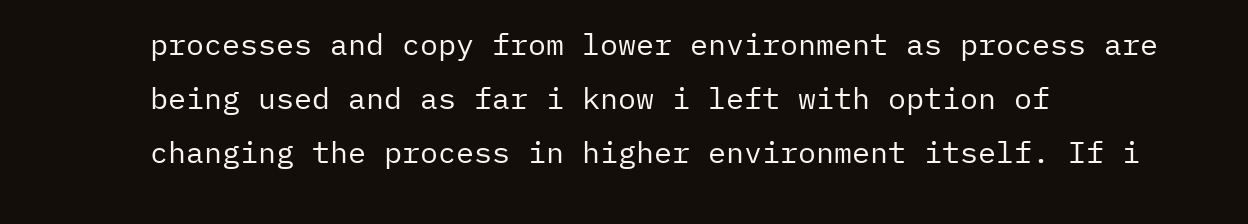processes and copy from lower environment as process are being used and as far i know i left with option of changing the process in higher environment itself. If i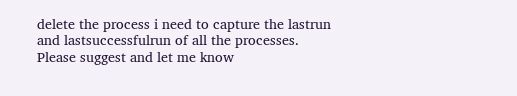delete the process i need to capture the lastrun and lastsuccessfulrun of all the processes. Please suggest and let me know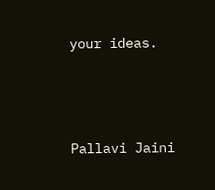your ideas.




Pallavi Jaini